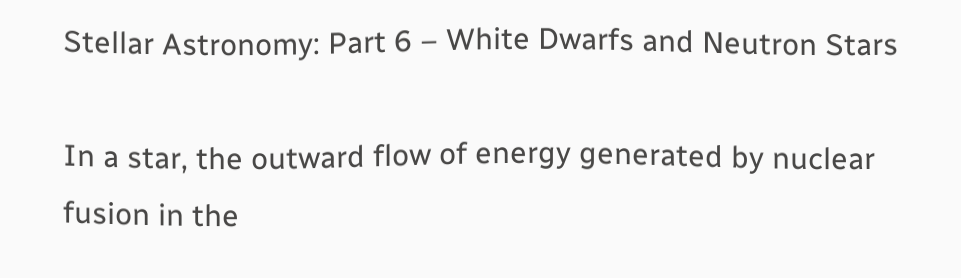Stellar Astronomy: Part 6 – White Dwarfs and Neutron Stars

In a star, the outward flow of energy generated by nuclear fusion in the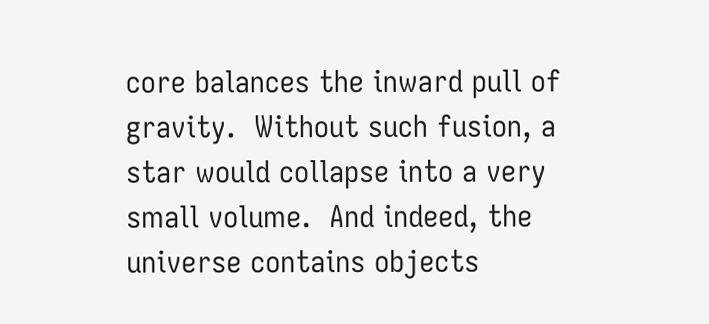core balances the inward pull of gravity.  Without such fusion, a star would collapse into a very small volume.  And indeed, the universe contains objects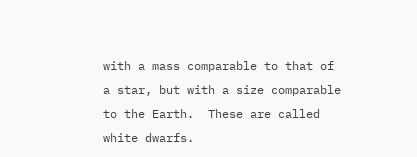with a mass comparable to that of a star, but with a size comparable to the Earth.  These are called white dwarfs.